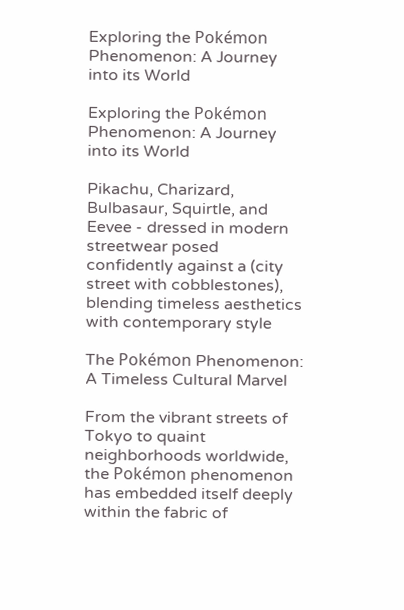Exploring the Pokémon Phenomenon: A Journey into its World

Exploring the Pokémon Phenomenon: A Journey into its World

Pikachu, Charizard, Bulbasaur, Squirtle, and Eevee - dressed in modern streetwear posed confidently against a (city street with cobblestones), blending timeless aesthetics with contemporary style

The Pokémon Phenomenon: A Timeless Cultural Marvel

From the vibrant streets of Tokyo to quaint neighborhoods worldwide, the Pokémon phenomenon has embedded itself deeply within the fabric of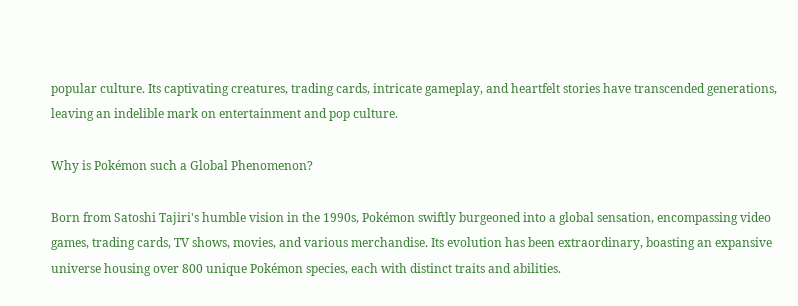popular culture. Its captivating creatures, trading cards, intricate gameplay, and heartfelt stories have transcended generations, leaving an indelible mark on entertainment and pop culture.

Why is Pokémon such a Global Phenomenon?

Born from Satoshi Tajiri's humble vision in the 1990s, Pokémon swiftly burgeoned into a global sensation, encompassing video games, trading cards, TV shows, movies, and various merchandise. Its evolution has been extraordinary, boasting an expansive universe housing over 800 unique Pokémon species, each with distinct traits and abilities.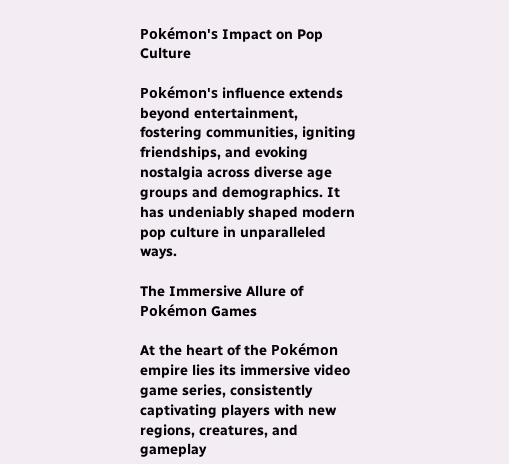Pokémon's Impact on Pop Culture

Pokémon's influence extends beyond entertainment, fostering communities, igniting friendships, and evoking nostalgia across diverse age groups and demographics. It has undeniably shaped modern pop culture in unparalleled ways.

The Immersive Allure of Pokémon Games

At the heart of the Pokémon empire lies its immersive video game series, consistently captivating players with new regions, creatures, and gameplay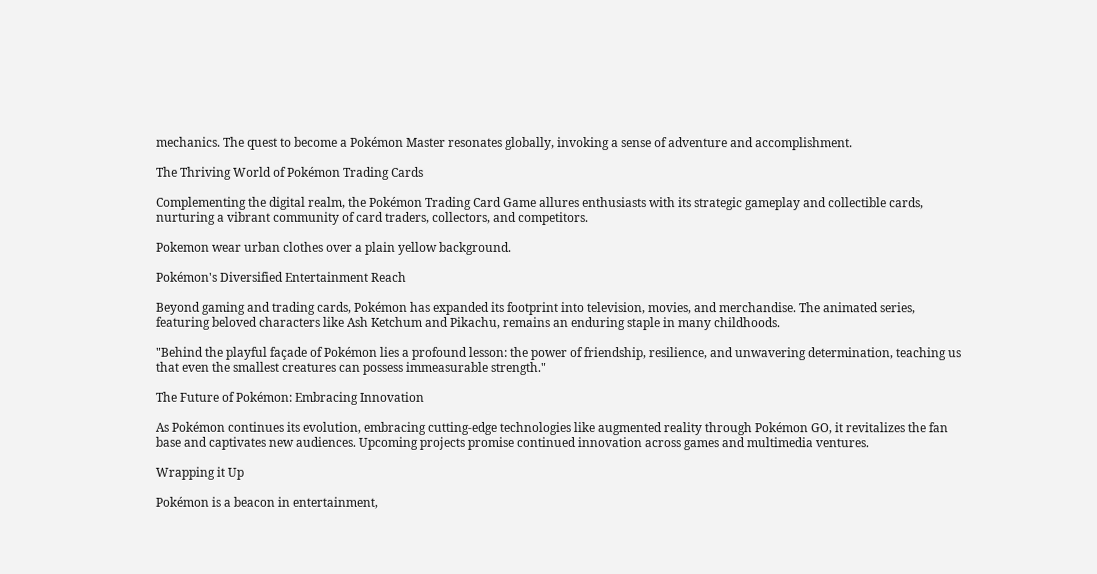mechanics. The quest to become a Pokémon Master resonates globally, invoking a sense of adventure and accomplishment.

The Thriving World of Pokémon Trading Cards

Complementing the digital realm, the Pokémon Trading Card Game allures enthusiasts with its strategic gameplay and collectible cards, nurturing a vibrant community of card traders, collectors, and competitors.

Pokemon wear urban clothes over a plain yellow background.

Pokémon's Diversified Entertainment Reach

Beyond gaming and trading cards, Pokémon has expanded its footprint into television, movies, and merchandise. The animated series, featuring beloved characters like Ash Ketchum and Pikachu, remains an enduring staple in many childhoods.

"Behind the playful façade of Pokémon lies a profound lesson: the power of friendship, resilience, and unwavering determination, teaching us that even the smallest creatures can possess immeasurable strength."

The Future of Pokémon: Embracing Innovation

As Pokémon continues its evolution, embracing cutting-edge technologies like augmented reality through Pokémon GO, it revitalizes the fan base and captivates new audiences. Upcoming projects promise continued innovation across games and multimedia ventures.

Wrapping it Up

Pokémon is a beacon in entertainment,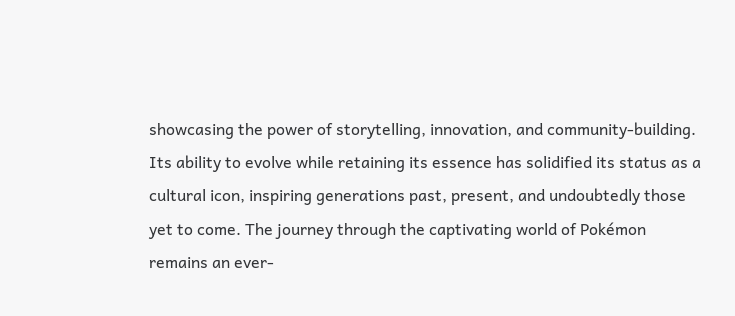showcasing the power of storytelling, innovation, and community-building. Its ability to evolve while retaining its essence has solidified its status as a cultural icon, inspiring generations past, present, and undoubtedly those yet to come. The journey through the captivating world of Pokémon remains an ever-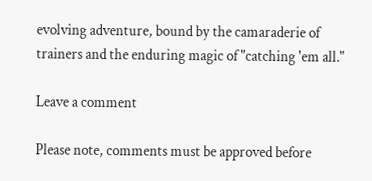evolving adventure, bound by the camaraderie of trainers and the enduring magic of "catching 'em all."

Leave a comment

Please note, comments must be approved before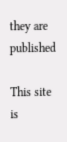they are published

This site is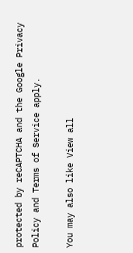protected by reCAPTCHA and the Google Privacy Policy and Terms of Service apply.

You may also like View all